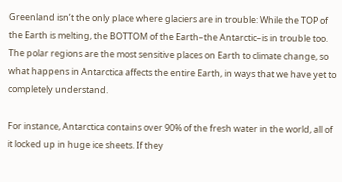Greenland isn’t the only place where glaciers are in trouble: While the TOP of the Earth is melting, the BOTTOM of the Earth–the Antarctic–is in trouble too. The polar regions are the most sensitive places on Earth to climate change, so what happens in Antarctica affects the entire Earth, in ways that we have yet to completely understand.

For instance, Antarctica contains over 90% of the fresh water in the world, all of it locked up in huge ice sheets. If they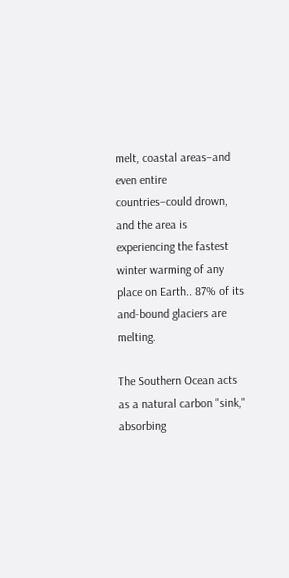melt, coastal areas–and even entire countries–could drown, and the area is experiencing the fastest winter warming of any place on Earth.. 87% of its and-bound glaciers are melting.

The Southern Ocean acts as a natural carbon "sink," absorbing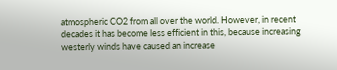atmospheric CO2 from all over the world. However, in recent decades it has become less efficient in this, because increasing westerly winds have caused an increase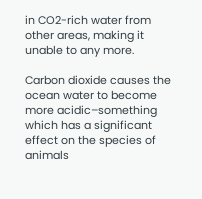in CO2-rich water from other areas, making it unable to any more.

Carbon dioxide causes the ocean water to become more acidic–something which has a significant effect on the species of animals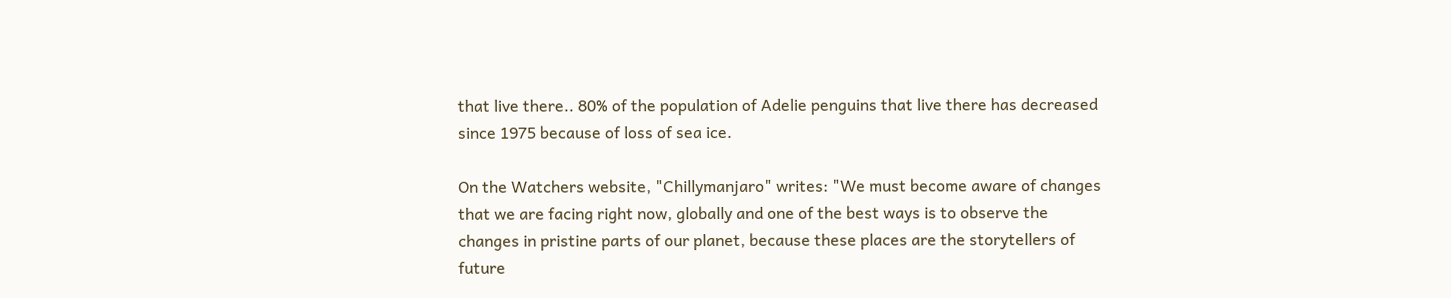that live there.. 80% of the population of Adelie penguins that live there has decreased since 1975 because of loss of sea ice.

On the Watchers website, "Chillymanjaro" writes: "We must become aware of changes that we are facing right now, globally and one of the best ways is to observe the changes in pristine parts of our planet, because these places are the storytellers of future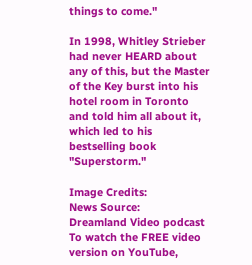things to come."

In 1998, Whitley Strieber had never HEARD about any of this, but the Master of the Key burst into his hotel room in Toronto and told him all about it, which led to his bestselling book "Superstorm."

Image Credits:
News Source:
Dreamland Video podcast
To watch the FREE video version on YouTube,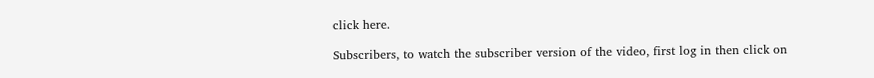click here.

Subscribers, to watch the subscriber version of the video, first log in then click on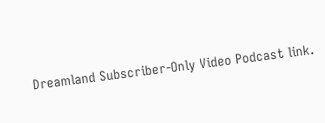Dreamland Subscriber-Only Video Podcast link.